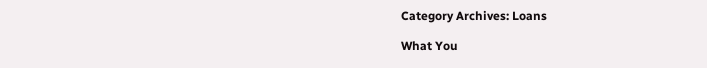Category Archives: Loans

What You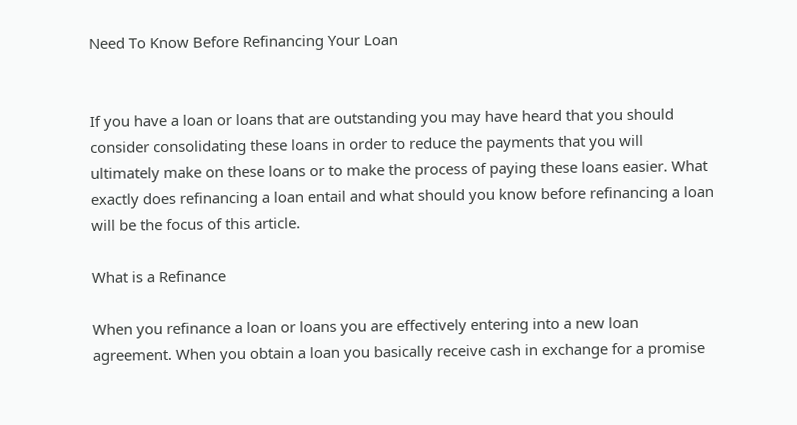Need To Know Before Refinancing Your Loan


If you have a loan or loans that are outstanding you may have heard that you should consider consolidating these loans in order to reduce the payments that you will ultimately make on these loans or to make the process of paying these loans easier. What exactly does refinancing a loan entail and what should you know before refinancing a loan will be the focus of this article.

What is a Refinance

When you refinance a loan or loans you are effectively entering into a new loan agreement. When you obtain a loan you basically receive cash in exchange for a promise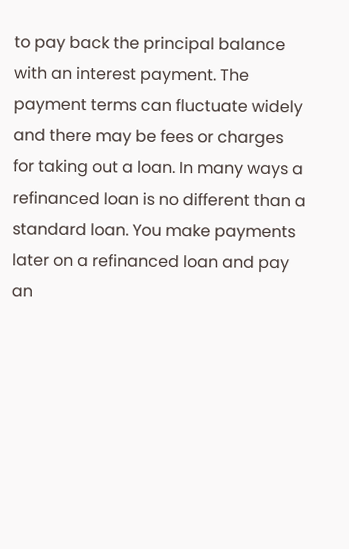to pay back the principal balance with an interest payment. The payment terms can fluctuate widely and there may be fees or charges for taking out a loan. In many ways a refinanced loan is no different than a standard loan. You make payments later on a refinanced loan and pay an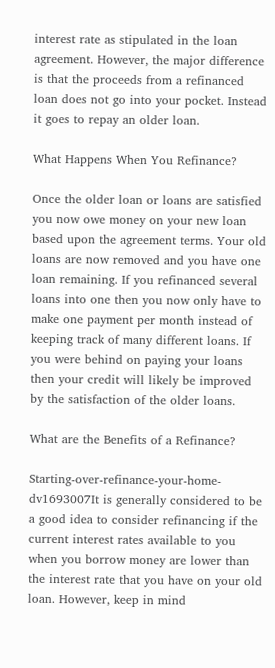interest rate as stipulated in the loan agreement. However, the major difference is that the proceeds from a refinanced loan does not go into your pocket. Instead it goes to repay an older loan.

What Happens When You Refinance?

Once the older loan or loans are satisfied you now owe money on your new loan based upon the agreement terms. Your old loans are now removed and you have one loan remaining. If you refinanced several loans into one then you now only have to make one payment per month instead of keeping track of many different loans. If you were behind on paying your loans then your credit will likely be improved by the satisfaction of the older loans.

What are the Benefits of a Refinance?

Starting-over-refinance-your-home-dv1693007It is generally considered to be a good idea to consider refinancing if the current interest rates available to you when you borrow money are lower than the interest rate that you have on your old loan. However, keep in mind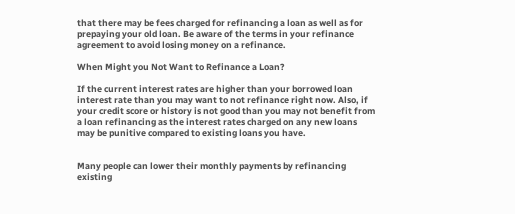that there may be fees charged for refinancing a loan as well as for prepaying your old loan. Be aware of the terms in your refinance agreement to avoid losing money on a refinance.

When Might you Not Want to Refinance a Loan?

If the current interest rates are higher than your borrowed loan interest rate than you may want to not refinance right now. Also, if your credit score or history is not good than you may not benefit from a loan refinancing as the interest rates charged on any new loans may be punitive compared to existing loans you have.


Many people can lower their monthly payments by refinancing existing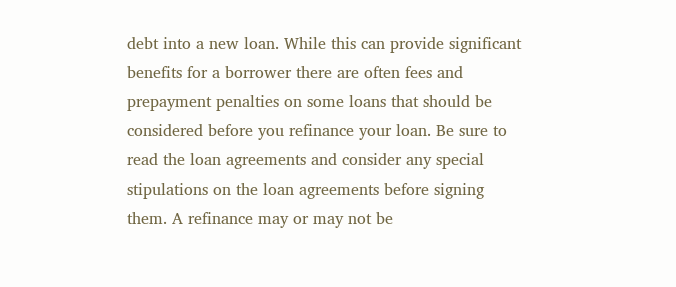debt into a new loan. While this can provide significant benefits for a borrower there are often fees and prepayment penalties on some loans that should be considered before you refinance your loan. Be sure to read the loan agreements and consider any special stipulations on the loan agreements before signing them. A refinance may or may not be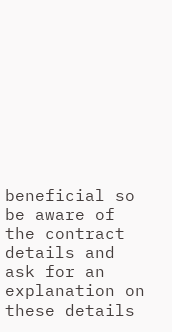beneficial so be aware of the contract details and ask for an explanation on these details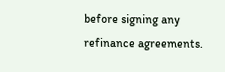before signing any refinance agreements.